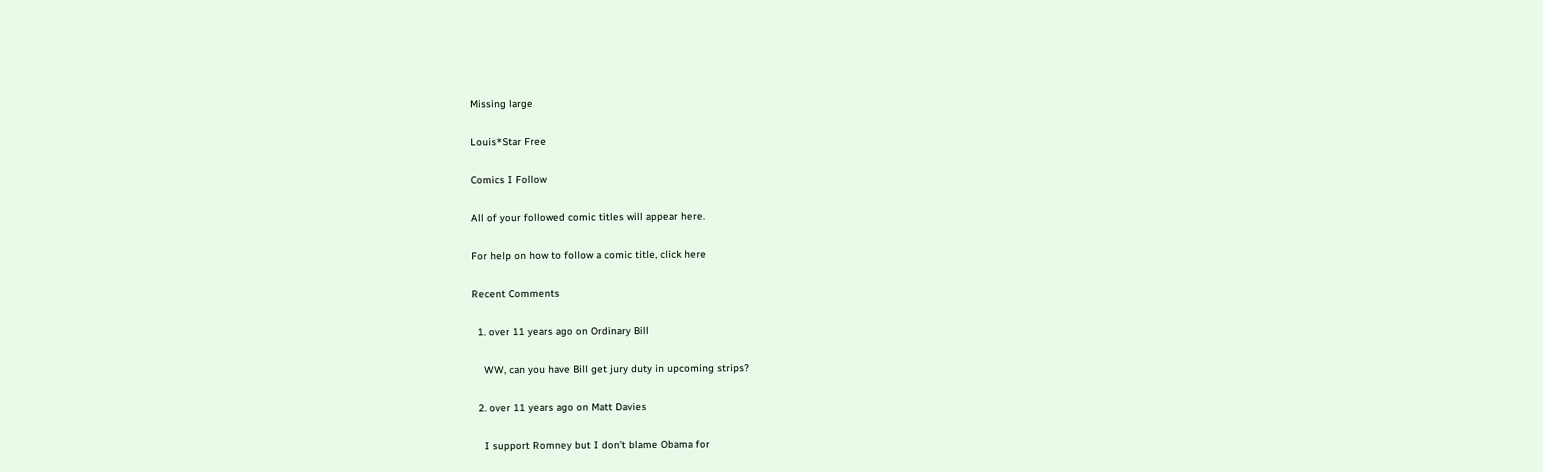Missing large

Louis*Star Free

Comics I Follow

All of your followed comic titles will appear here.

For help on how to follow a comic title, click here

Recent Comments

  1. over 11 years ago on Ordinary Bill

    WW, can you have Bill get jury duty in upcoming strips?

  2. over 11 years ago on Matt Davies

    I support Romney but I don’t blame Obama for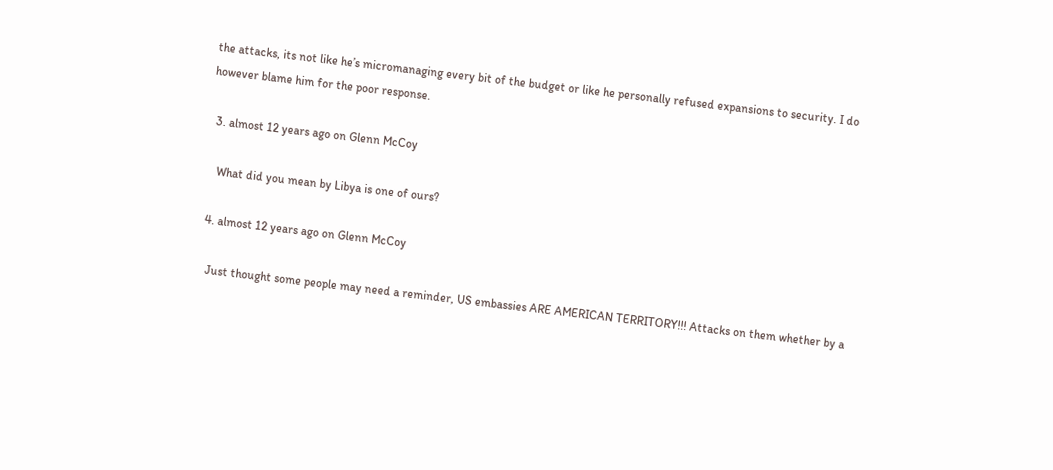the attacks, its not like he’s micromanaging every bit of the budget or like he personally refused expansions to security. I do however blame him for the poor response.

  3. almost 12 years ago on Glenn McCoy

    What did you mean by Libya is one of ours?

  4. almost 12 years ago on Glenn McCoy

    Just thought some people may need a reminder, US embassies ARE AMERICAN TERRITORY!!! Attacks on them whether by a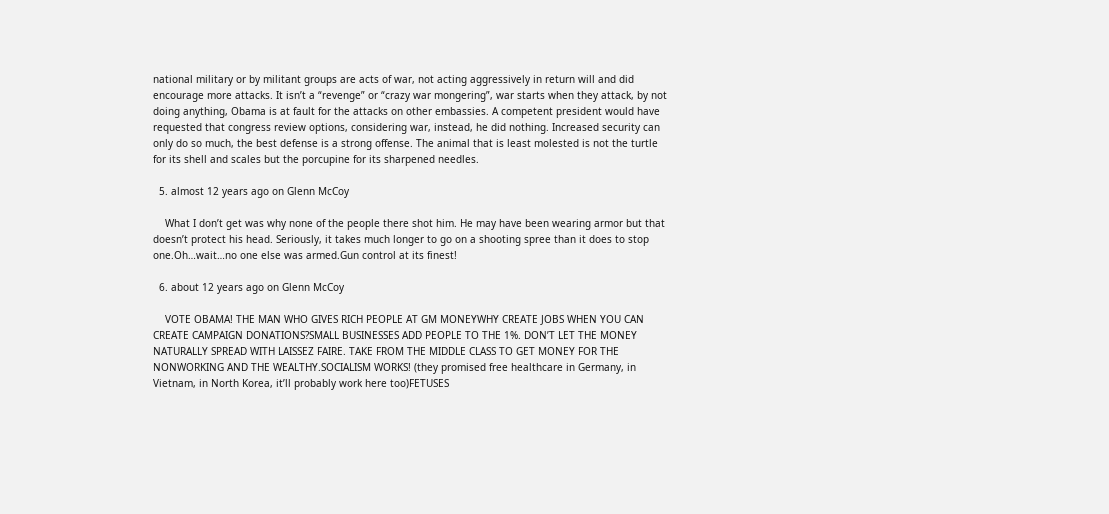national military or by militant groups are acts of war, not acting aggressively in return will and did encourage more attacks. It isn’t a “revenge” or “crazy war mongering”, war starts when they attack, by not doing anything, Obama is at fault for the attacks on other embassies. A competent president would have requested that congress review options, considering war, instead, he did nothing. Increased security can only do so much, the best defense is a strong offense. The animal that is least molested is not the turtle for its shell and scales but the porcupine for its sharpened needles.

  5. almost 12 years ago on Glenn McCoy

    What I don’t get was why none of the people there shot him. He may have been wearing armor but that doesn’t protect his head. Seriously, it takes much longer to go on a shooting spree than it does to stop one.Oh…wait…no one else was armed.Gun control at its finest!

  6. about 12 years ago on Glenn McCoy

    VOTE OBAMA! THE MAN WHO GIVES RICH PEOPLE AT GM MONEYWHY CREATE JOBS WHEN YOU CAN CREATE CAMPAIGN DONATIONS?SMALL BUSINESSES ADD PEOPLE TO THE 1%. DON’T LET THE MONEY NATURALLY SPREAD WITH LAISSEZ FAIRE. TAKE FROM THE MIDDLE CLASS TO GET MONEY FOR THE NONWORKING AND THE WEALTHY.SOCIALISM WORKS! (they promised free healthcare in Germany, in Vietnam, in North Korea, it’ll probably work here too)FETUSES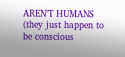AREN’T HUMANS (they just happen to be conscious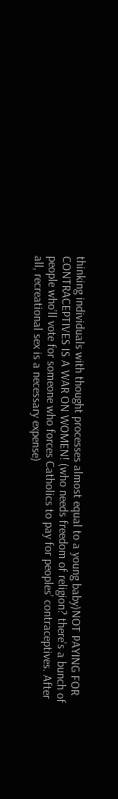thinking individuals with thought processes almost equal to a young baby)NOT PAYING FOR CONTRACEPTIVES IS A WAR ON WOMEN! (who needs freedom of religion? there’s a bunch of people who’ll vote for someone who forces Catholics to pay for peoples’ contraceptives. After all, recreational sex is a necessary expense)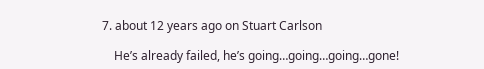7. about 12 years ago on Stuart Carlson

    He’s already failed, he’s going…going…going…gone!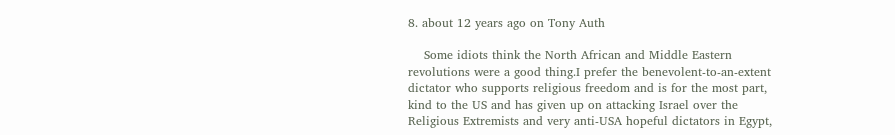8. about 12 years ago on Tony Auth

    Some idiots think the North African and Middle Eastern revolutions were a good thing.I prefer the benevolent-to-an-extent dictator who supports religious freedom and is for the most part, kind to the US and has given up on attacking Israel over the Religious Extremists and very anti-USA hopeful dictators in Egypt,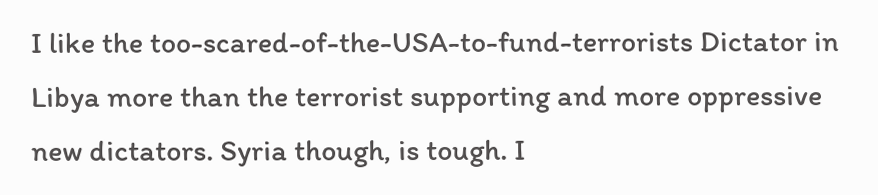I like the too-scared-of-the-USA-to-fund-terrorists Dictator in Libya more than the terrorist supporting and more oppressive new dictators. Syria though, is tough. I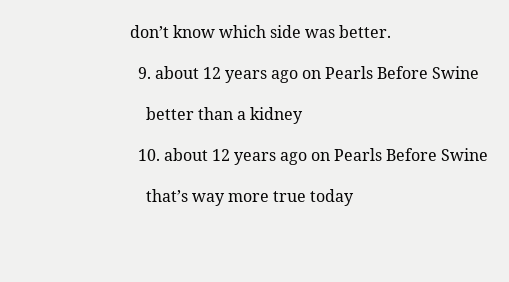don’t know which side was better.

  9. about 12 years ago on Pearls Before Swine

    better than a kidney

  10. about 12 years ago on Pearls Before Swine

    that’s way more true today